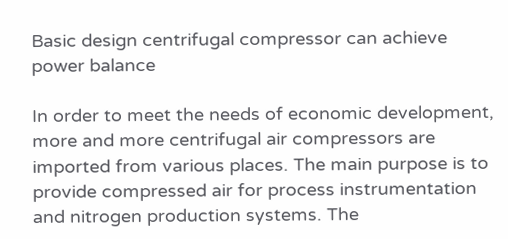Basic design centrifugal compressor can achieve power balance

In order to meet the needs of economic development, more and more centrifugal air compressors are imported from various places. The main purpose is to provide compressed air for process instrumentation and nitrogen production systems. The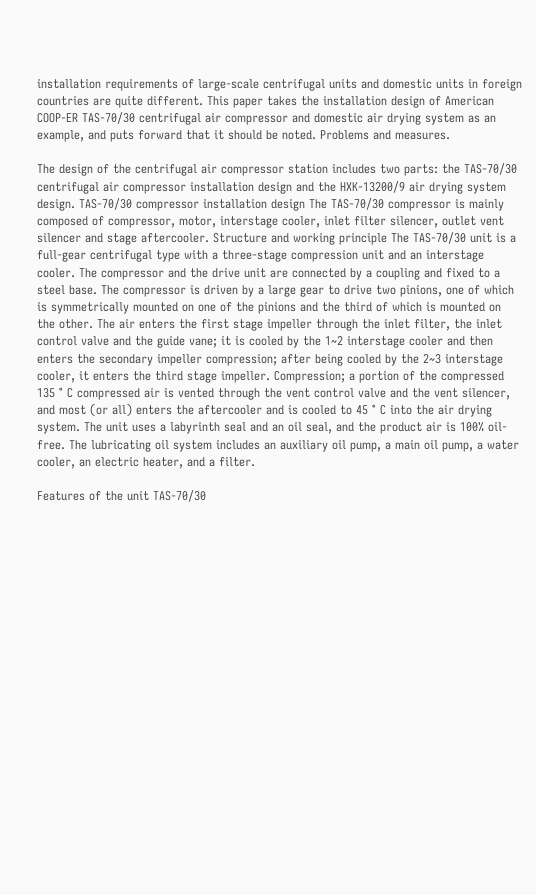installation requirements of large-scale centrifugal units and domestic units in foreign countries are quite different. This paper takes the installation design of American COOP-ER TAS-70/30 centrifugal air compressor and domestic air drying system as an example, and puts forward that it should be noted. Problems and measures.

The design of the centrifugal air compressor station includes two parts: the TAS-70/30 centrifugal air compressor installation design and the HXK-13200/9 air drying system design. TAS-70/30 compressor installation design The TAS-70/30 compressor is mainly composed of compressor, motor, interstage cooler, inlet filter silencer, outlet vent silencer and stage aftercooler. Structure and working principle The TAS-70/30 unit is a full-gear centrifugal type with a three-stage compression unit and an interstage cooler. The compressor and the drive unit are connected by a coupling and fixed to a steel base. The compressor is driven by a large gear to drive two pinions, one of which is symmetrically mounted on one of the pinions and the third of which is mounted on the other. The air enters the first stage impeller through the inlet filter, the inlet control valve and the guide vane; it is cooled by the 1~2 interstage cooler and then enters the secondary impeller compression; after being cooled by the 2~3 interstage cooler, it enters the third stage impeller. Compression; a portion of the compressed 135 ° C compressed air is vented through the vent control valve and the vent silencer, and most (or all) enters the aftercooler and is cooled to 45 ° C into the air drying system. The unit uses a labyrinth seal and an oil seal, and the product air is 100% oil-free. The lubricating oil system includes an auxiliary oil pump, a main oil pump, a water cooler, an electric heater, and a filter.

Features of the unit TAS-70/30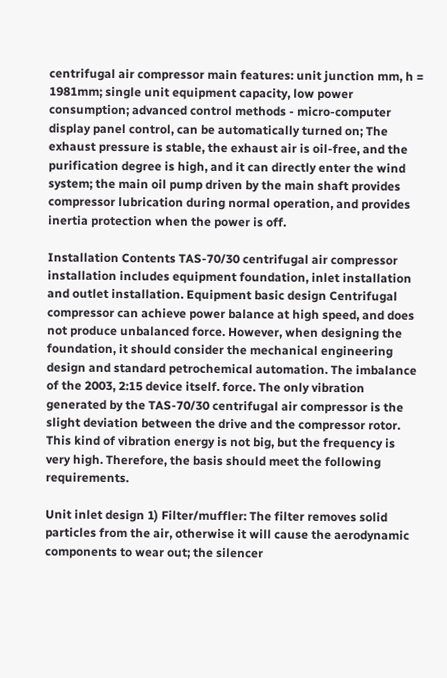centrifugal air compressor main features: unit junction mm, h = 1981mm; single unit equipment capacity, low power consumption; advanced control methods - micro-computer display panel control, can be automatically turned on; The exhaust pressure is stable, the exhaust air is oil-free, and the purification degree is high, and it can directly enter the wind system; the main oil pump driven by the main shaft provides compressor lubrication during normal operation, and provides inertia protection when the power is off.

Installation Contents TAS-70/30 centrifugal air compressor installation includes equipment foundation, inlet installation and outlet installation. Equipment basic design Centrifugal compressor can achieve power balance at high speed, and does not produce unbalanced force. However, when designing the foundation, it should consider the mechanical engineering design and standard petrochemical automation. The imbalance of the 2003, 2:15 device itself. force. The only vibration generated by the TAS-70/30 centrifugal air compressor is the slight deviation between the drive and the compressor rotor. This kind of vibration energy is not big, but the frequency is very high. Therefore, the basis should meet the following requirements.

Unit inlet design 1) Filter/muffler: The filter removes solid particles from the air, otherwise it will cause the aerodynamic components to wear out; the silencer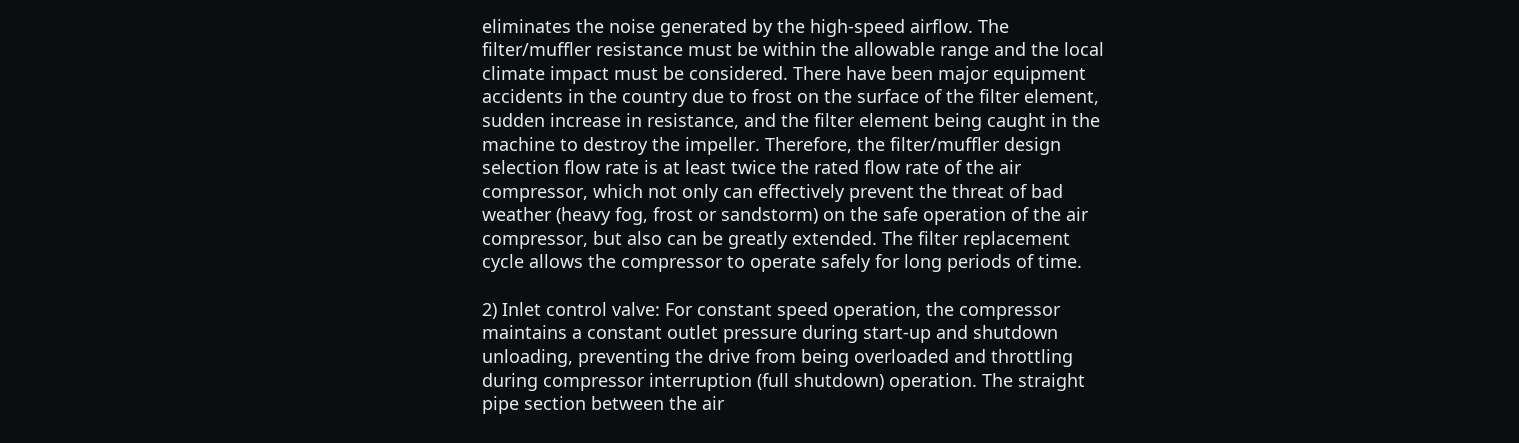eliminates the noise generated by the high-speed airflow. The filter/muffler resistance must be within the allowable range and the local climate impact must be considered. There have been major equipment accidents in the country due to frost on the surface of the filter element, sudden increase in resistance, and the filter element being caught in the machine to destroy the impeller. Therefore, the filter/muffler design selection flow rate is at least twice the rated flow rate of the air compressor, which not only can effectively prevent the threat of bad weather (heavy fog, frost or sandstorm) on the safe operation of the air compressor, but also can be greatly extended. The filter replacement cycle allows the compressor to operate safely for long periods of time.

2) Inlet control valve: For constant speed operation, the compressor maintains a constant outlet pressure during start-up and shutdown unloading, preventing the drive from being overloaded and throttling during compressor interruption (full shutdown) operation. The straight pipe section between the air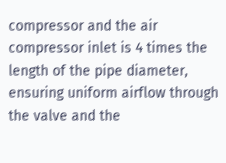compressor and the air compressor inlet is 4 times the length of the pipe diameter, ensuring uniform airflow through the valve and the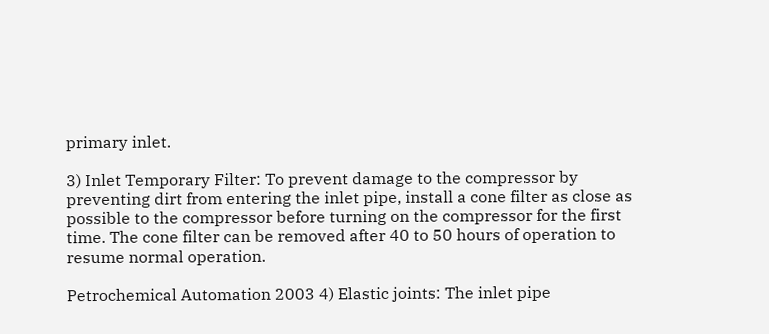primary inlet.

3) Inlet Temporary Filter: To prevent damage to the compressor by preventing dirt from entering the inlet pipe, install a cone filter as close as possible to the compressor before turning on the compressor for the first time. The cone filter can be removed after 40 to 50 hours of operation to resume normal operation.

Petrochemical Automation 2003 4) Elastic joints: The inlet pipe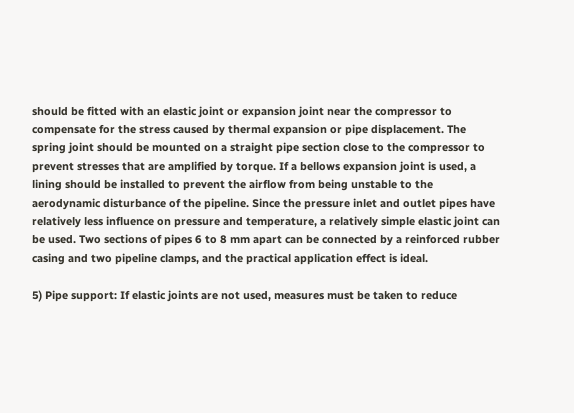should be fitted with an elastic joint or expansion joint near the compressor to compensate for the stress caused by thermal expansion or pipe displacement. The spring joint should be mounted on a straight pipe section close to the compressor to prevent stresses that are amplified by torque. If a bellows expansion joint is used, a lining should be installed to prevent the airflow from being unstable to the aerodynamic disturbance of the pipeline. Since the pressure inlet and outlet pipes have relatively less influence on pressure and temperature, a relatively simple elastic joint can be used. Two sections of pipes 6 to 8 mm apart can be connected by a reinforced rubber casing and two pipeline clamps, and the practical application effect is ideal.

5) Pipe support: If elastic joints are not used, measures must be taken to reduce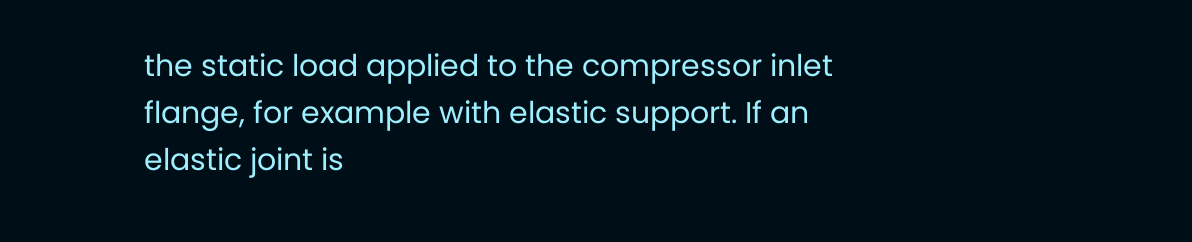the static load applied to the compressor inlet flange, for example with elastic support. If an elastic joint is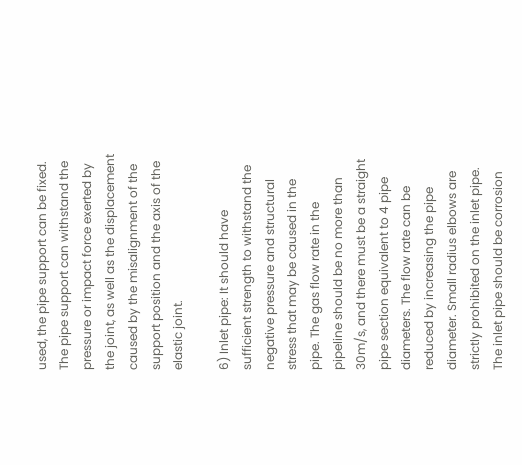used, the pipe support can be fixed. The pipe support can withstand the pressure or impact force exerted by the joint, as well as the displacement caused by the misalignment of the support position and the axis of the elastic joint.

6) Inlet pipe: It should have sufficient strength to withstand the negative pressure and structural stress that may be caused in the pipe. The gas flow rate in the pipeline should be no more than 30m/s, and there must be a straight pipe section equivalent to 4 pipe diameters. The flow rate can be reduced by increasing the pipe diameter. Small radius elbows are strictly prohibited on the inlet pipe. The inlet pipe should be corrosion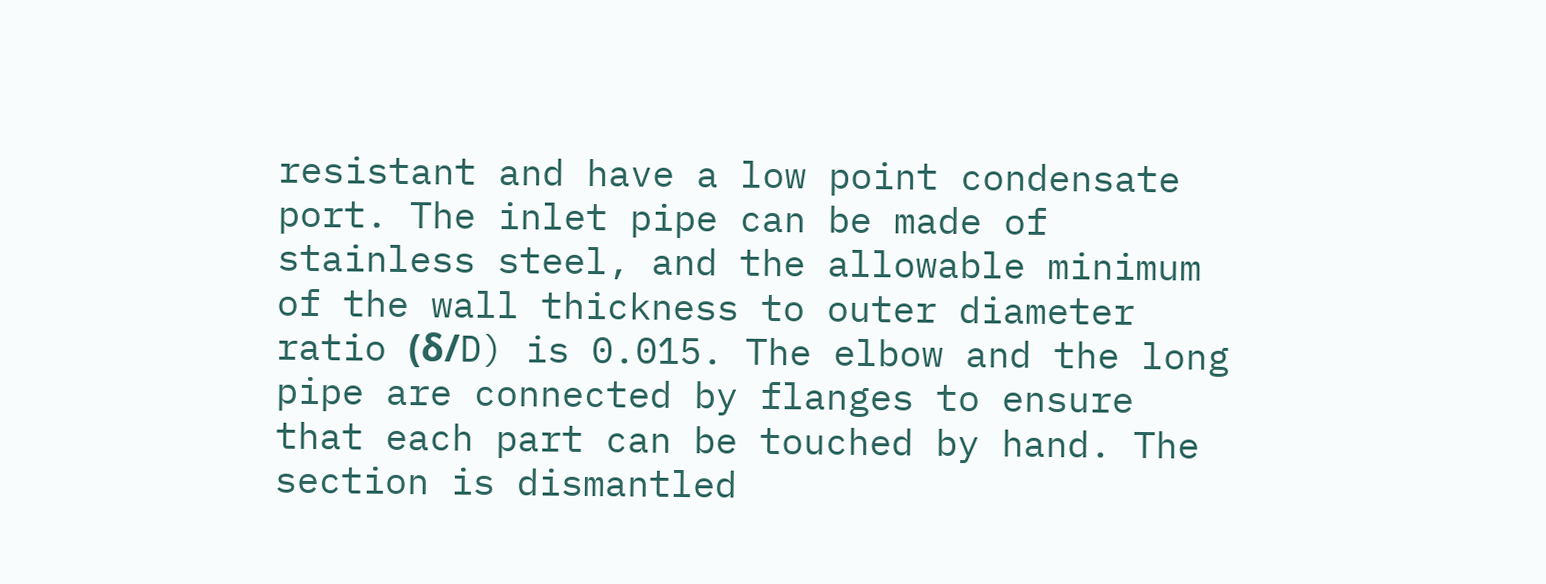resistant and have a low point condensate port. The inlet pipe can be made of stainless steel, and the allowable minimum of the wall thickness to outer diameter ratio (δ/D) is 0.015. The elbow and the long pipe are connected by flanges to ensure that each part can be touched by hand. The section is dismantled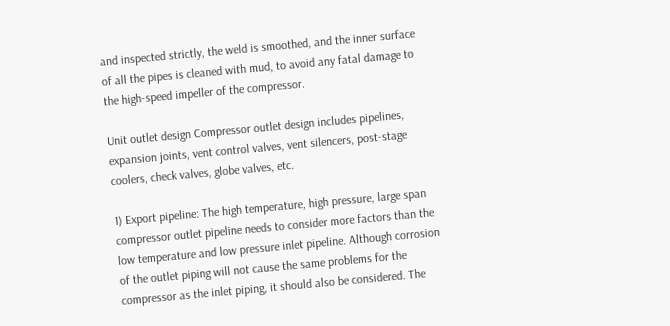and inspected strictly, the weld is smoothed, and the inner surface of all the pipes is cleaned with mud, to avoid any fatal damage to the high-speed impeller of the compressor.

Unit outlet design Compressor outlet design includes pipelines, expansion joints, vent control valves, vent silencers, post-stage coolers, check valves, globe valves, etc.

1) Export pipeline: The high temperature, high pressure, large span compressor outlet pipeline needs to consider more factors than the low temperature and low pressure inlet pipeline. Although corrosion of the outlet piping will not cause the same problems for the compressor as the inlet piping, it should also be considered. The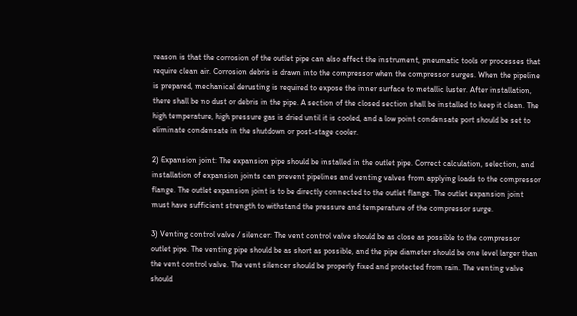reason is that the corrosion of the outlet pipe can also affect the instrument, pneumatic tools or processes that require clean air. Corrosion debris is drawn into the compressor when the compressor surges. When the pipeline is prepared, mechanical derusting is required to expose the inner surface to metallic luster. After installation, there shall be no dust or debris in the pipe. A section of the closed section shall be installed to keep it clean. The high temperature, high pressure gas is dried until it is cooled, and a low point condensate port should be set to eliminate condensate in the shutdown or post-stage cooler.

2) Expansion joint: The expansion pipe should be installed in the outlet pipe. Correct calculation, selection, and installation of expansion joints can prevent pipelines and venting valves from applying loads to the compressor flange. The outlet expansion joint is to be directly connected to the outlet flange. The outlet expansion joint must have sufficient strength to withstand the pressure and temperature of the compressor surge.

3) Venting control valve / silencer: The vent control valve should be as close as possible to the compressor outlet pipe. The venting pipe should be as short as possible, and the pipe diameter should be one level larger than the vent control valve. The vent silencer should be properly fixed and protected from rain. The venting valve should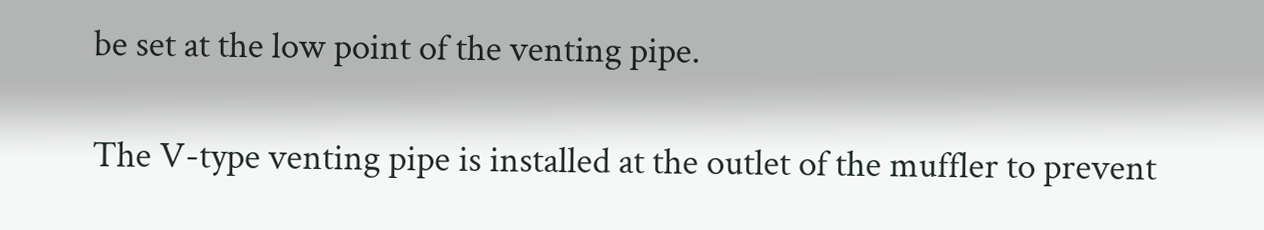be set at the low point of the venting pipe.

The V-type venting pipe is installed at the outlet of the muffler to prevent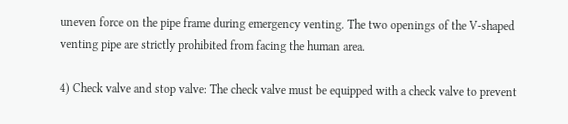uneven force on the pipe frame during emergency venting. The two openings of the V-shaped venting pipe are strictly prohibited from facing the human area.

4) Check valve and stop valve: The check valve must be equipped with a check valve to prevent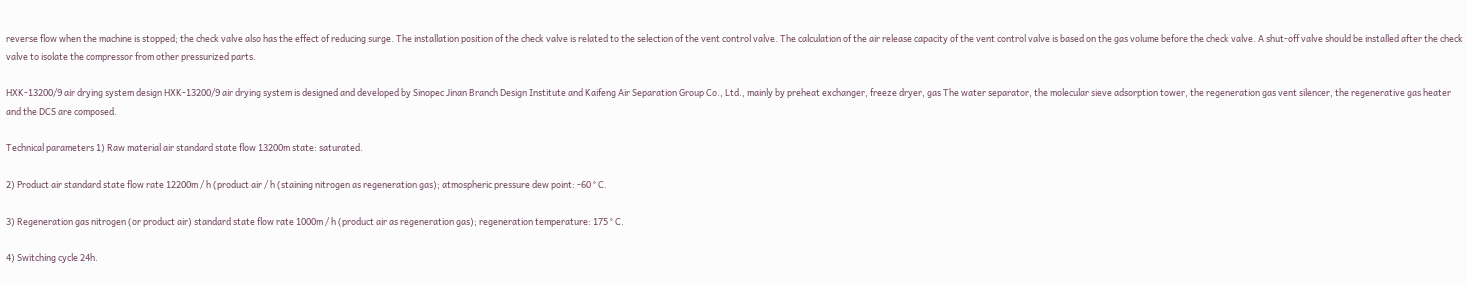reverse flow when the machine is stopped; the check valve also has the effect of reducing surge. The installation position of the check valve is related to the selection of the vent control valve. The calculation of the air release capacity of the vent control valve is based on the gas volume before the check valve. A shut-off valve should be installed after the check valve to isolate the compressor from other pressurized parts.

HXK-13200/9 air drying system design HXK-13200/9 air drying system is designed and developed by Sinopec Jinan Branch Design Institute and Kaifeng Air Separation Group Co., Ltd., mainly by preheat exchanger, freeze dryer, gas The water separator, the molecular sieve adsorption tower, the regeneration gas vent silencer, the regenerative gas heater and the DCS are composed.

Technical parameters 1) Raw material air standard state flow 13200m state: saturated.

2) Product air standard state flow rate 12200m / h (product air / h (staining nitrogen as regeneration gas); atmospheric pressure dew point: -60 ° C.

3) Regeneration gas nitrogen (or product air) standard state flow rate 1000m / h (product air as regeneration gas); regeneration temperature: 175 ° C.

4) Switching cycle 24h.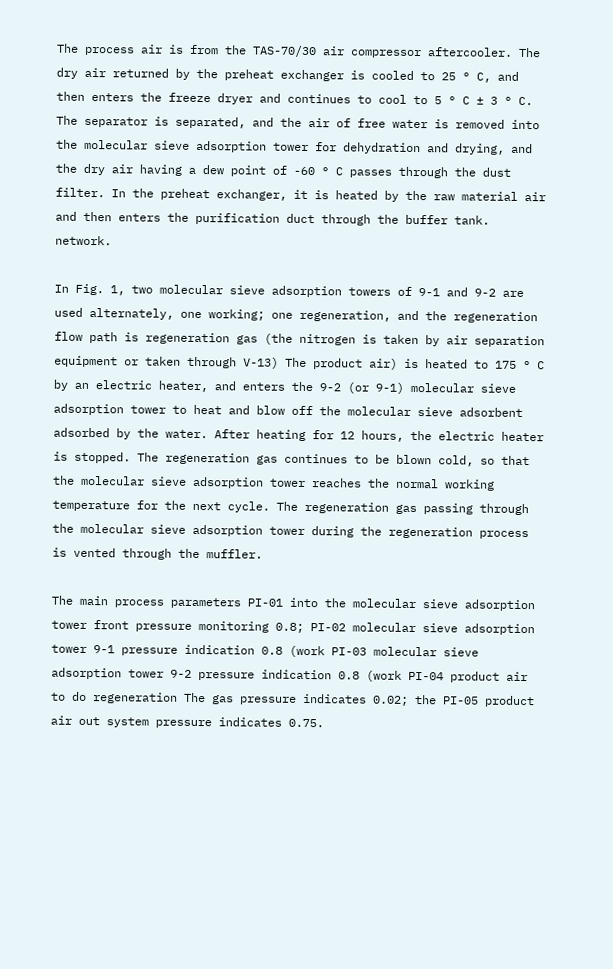The process air is from the TAS-70/30 air compressor aftercooler. The dry air returned by the preheat exchanger is cooled to 25 ° C, and then enters the freeze dryer and continues to cool to 5 ° C ± 3 ° C. The separator is separated, and the air of free water is removed into the molecular sieve adsorption tower for dehydration and drying, and the dry air having a dew point of -60 ° C passes through the dust filter. In the preheat exchanger, it is heated by the raw material air and then enters the purification duct through the buffer tank. network.

In Fig. 1, two molecular sieve adsorption towers of 9-1 and 9-2 are used alternately, one working; one regeneration, and the regeneration flow path is regeneration gas (the nitrogen is taken by air separation equipment or taken through V-13) The product air) is heated to 175 ° C by an electric heater, and enters the 9-2 (or 9-1) molecular sieve adsorption tower to heat and blow off the molecular sieve adsorbent adsorbed by the water. After heating for 12 hours, the electric heater is stopped. The regeneration gas continues to be blown cold, so that the molecular sieve adsorption tower reaches the normal working temperature for the next cycle. The regeneration gas passing through the molecular sieve adsorption tower during the regeneration process is vented through the muffler.

The main process parameters PI-01 into the molecular sieve adsorption tower front pressure monitoring 0.8; PI-02 molecular sieve adsorption tower 9-1 pressure indication 0.8 (work PI-03 molecular sieve adsorption tower 9-2 pressure indication 0.8 (work PI-04 product air to do regeneration The gas pressure indicates 0.02; the PI-05 product air out system pressure indicates 0.75.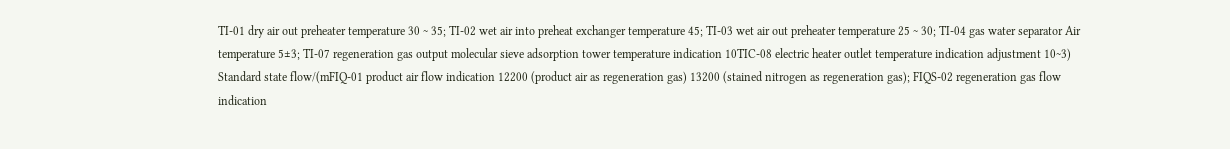TI-01 dry air out preheater temperature 30 ~ 35; TI-02 wet air into preheat exchanger temperature 45; TI-03 wet air out preheater temperature 25 ~ 30; TI-04 gas water separator Air temperature 5±3; TI-07 regeneration gas output molecular sieve adsorption tower temperature indication 10TIC-08 electric heater outlet temperature indication adjustment 10~3) Standard state flow/(mFIQ-01 product air flow indication 12200 (product air as regeneration gas) 13200 (stained nitrogen as regeneration gas); FIQS-02 regeneration gas flow indication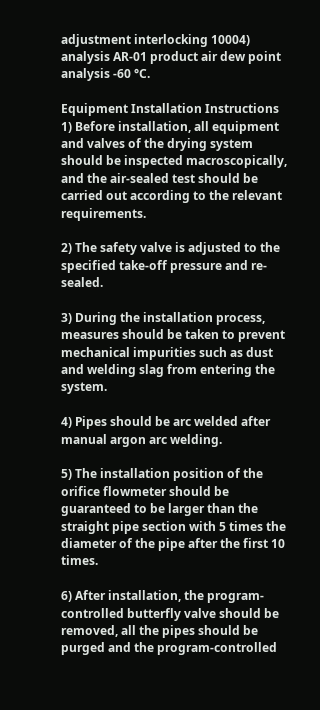adjustment interlocking 10004) analysis AR-01 product air dew point analysis -60 °C.

Equipment Installation Instructions 1) Before installation, all equipment and valves of the drying system should be inspected macroscopically, and the air-sealed test should be carried out according to the relevant requirements.

2) The safety valve is adjusted to the specified take-off pressure and re-sealed.

3) During the installation process, measures should be taken to prevent mechanical impurities such as dust and welding slag from entering the system.

4) Pipes should be arc welded after manual argon arc welding.

5) The installation position of the orifice flowmeter should be guaranteed to be larger than the straight pipe section with 5 times the diameter of the pipe after the first 10 times.

6) After installation, the program-controlled butterfly valve should be removed, all the pipes should be purged and the program-controlled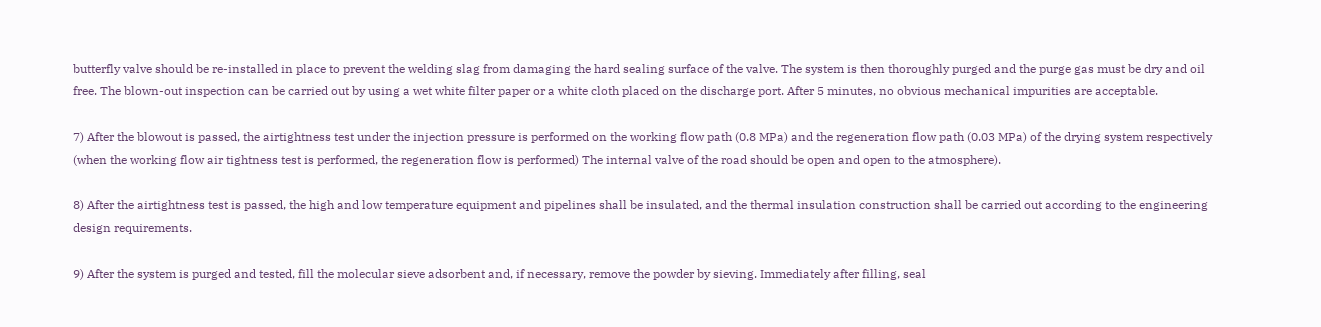butterfly valve should be re-installed in place to prevent the welding slag from damaging the hard sealing surface of the valve. The system is then thoroughly purged and the purge gas must be dry and oil free. The blown-out inspection can be carried out by using a wet white filter paper or a white cloth placed on the discharge port. After 5 minutes, no obvious mechanical impurities are acceptable.

7) After the blowout is passed, the airtightness test under the injection pressure is performed on the working flow path (0.8 MPa) and the regeneration flow path (0.03 MPa) of the drying system respectively (when the working flow air tightness test is performed, the regeneration flow is performed) The internal valve of the road should be open and open to the atmosphere).

8) After the airtightness test is passed, the high and low temperature equipment and pipelines shall be insulated, and the thermal insulation construction shall be carried out according to the engineering design requirements.

9) After the system is purged and tested, fill the molecular sieve adsorbent and, if necessary, remove the powder by sieving. Immediately after filling, seal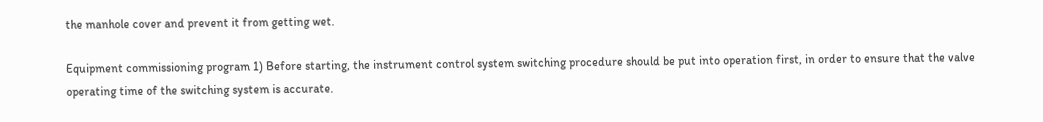the manhole cover and prevent it from getting wet.

Equipment commissioning program 1) Before starting, the instrument control system switching procedure should be put into operation first, in order to ensure that the valve operating time of the switching system is accurate.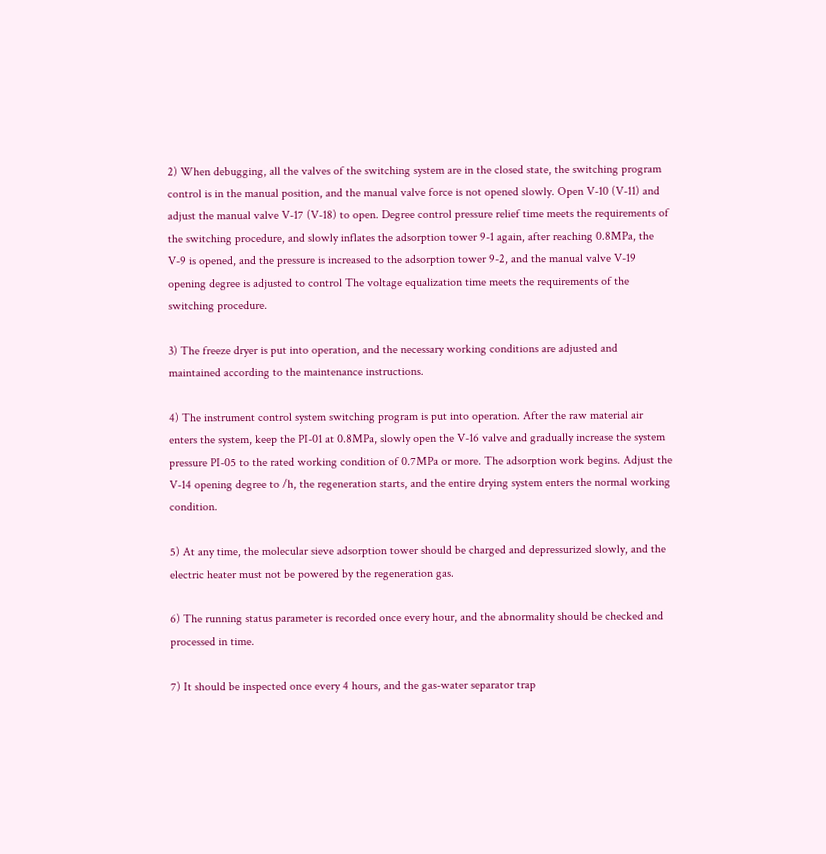2) When debugging, all the valves of the switching system are in the closed state, the switching program control is in the manual position, and the manual valve force is not opened slowly. Open V-10 (V-11) and adjust the manual valve V-17 (V-18) to open. Degree control pressure relief time meets the requirements of the switching procedure, and slowly inflates the adsorption tower 9-1 again, after reaching 0.8MPa, the V-9 is opened, and the pressure is increased to the adsorption tower 9-2, and the manual valve V-19 opening degree is adjusted to control The voltage equalization time meets the requirements of the switching procedure.

3) The freeze dryer is put into operation, and the necessary working conditions are adjusted and maintained according to the maintenance instructions.

4) The instrument control system switching program is put into operation. After the raw material air enters the system, keep the PI-01 at 0.8MPa, slowly open the V-16 valve and gradually increase the system pressure PI-05 to the rated working condition of 0.7MPa or more. The adsorption work begins. Adjust the V-14 opening degree to /h, the regeneration starts, and the entire drying system enters the normal working condition.

5) At any time, the molecular sieve adsorption tower should be charged and depressurized slowly, and the electric heater must not be powered by the regeneration gas.

6) The running status parameter is recorded once every hour, and the abnormality should be checked and processed in time.

7) It should be inspected once every 4 hours, and the gas-water separator trap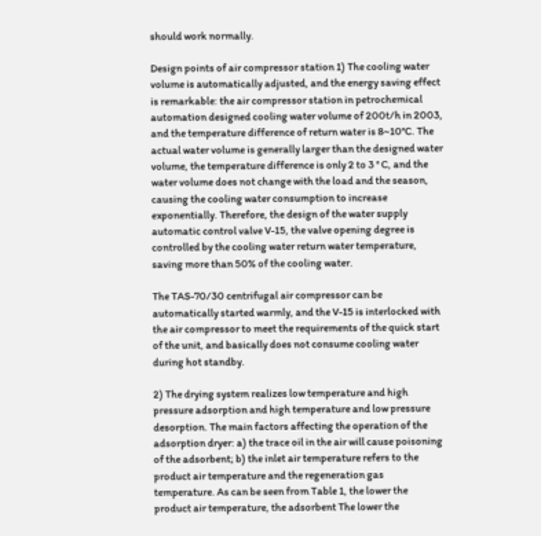should work normally.

Design points of air compressor station 1) The cooling water volume is automatically adjusted, and the energy saving effect is remarkable: the air compressor station in petrochemical automation designed cooling water volume of 200t/h in 2003, and the temperature difference of return water is 8~10°C. The actual water volume is generally larger than the designed water volume, the temperature difference is only 2 to 3 ° C, and the water volume does not change with the load and the season, causing the cooling water consumption to increase exponentially. Therefore, the design of the water supply automatic control valve V-15, the valve opening degree is controlled by the cooling water return water temperature, saving more than 50% of the cooling water.

The TAS-70/30 centrifugal air compressor can be automatically started warmly, and the V-15 is interlocked with the air compressor to meet the requirements of the quick start of the unit, and basically does not consume cooling water during hot standby.

2) The drying system realizes low temperature and high pressure adsorption and high temperature and low pressure desorption. The main factors affecting the operation of the adsorption dryer: a) the trace oil in the air will cause poisoning of the adsorbent; b) the inlet air temperature refers to the product air temperature and the regeneration gas temperature. As can be seen from Table 1, the lower the product air temperature, the adsorbent The lower the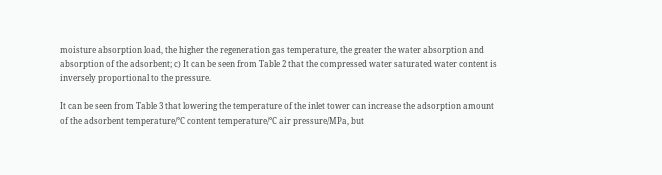moisture absorption load, the higher the regeneration gas temperature, the greater the water absorption and absorption of the adsorbent; c) It can be seen from Table 2 that the compressed water saturated water content is inversely proportional to the pressure.

It can be seen from Table 3 that lowering the temperature of the inlet tower can increase the adsorption amount of the adsorbent temperature/°C content temperature/°C air pressure/MPa, but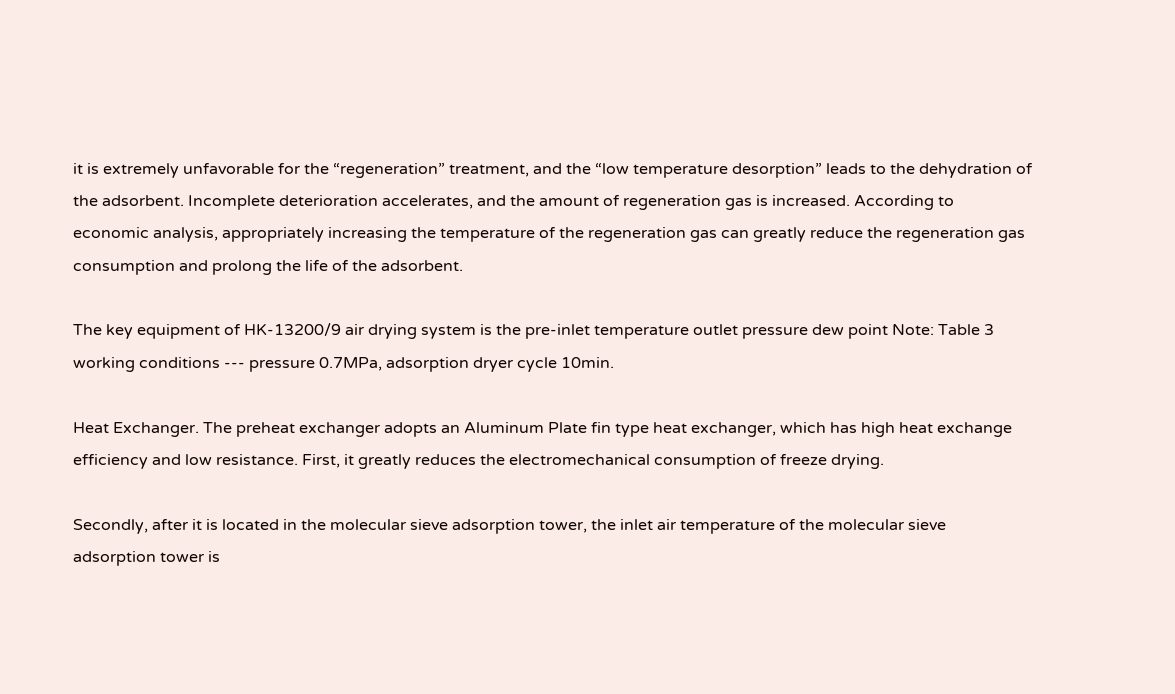it is extremely unfavorable for the “regeneration” treatment, and the “low temperature desorption” leads to the dehydration of the adsorbent. Incomplete deterioration accelerates, and the amount of regeneration gas is increased. According to economic analysis, appropriately increasing the temperature of the regeneration gas can greatly reduce the regeneration gas consumption and prolong the life of the adsorbent.

The key equipment of HK-13200/9 air drying system is the pre-inlet temperature outlet pressure dew point Note: Table 3 working conditions --- pressure 0.7MPa, adsorption dryer cycle 10min.

Heat Exchanger. The preheat exchanger adopts an Aluminum Plate fin type heat exchanger, which has high heat exchange efficiency and low resistance. First, it greatly reduces the electromechanical consumption of freeze drying.

Secondly, after it is located in the molecular sieve adsorption tower, the inlet air temperature of the molecular sieve adsorption tower is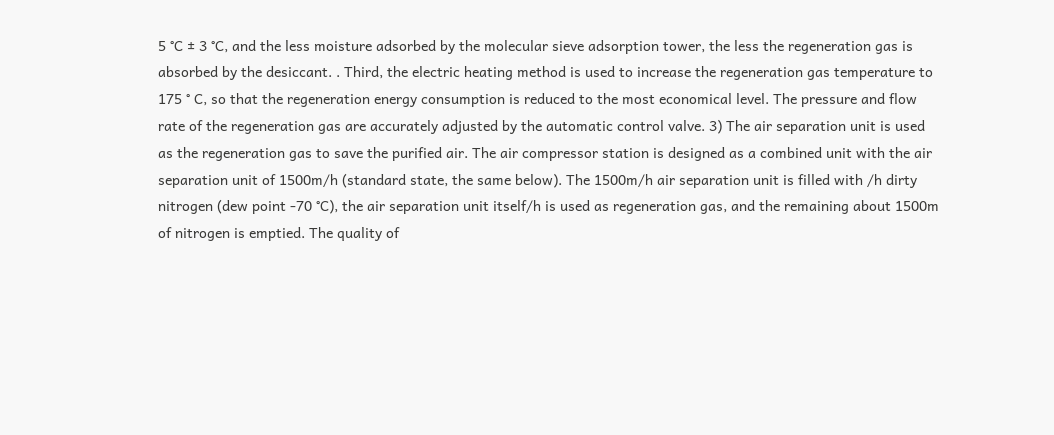5 °C ± 3 °C, and the less moisture adsorbed by the molecular sieve adsorption tower, the less the regeneration gas is absorbed by the desiccant. . Third, the electric heating method is used to increase the regeneration gas temperature to 175 ° C, so that the regeneration energy consumption is reduced to the most economical level. The pressure and flow rate of the regeneration gas are accurately adjusted by the automatic control valve. 3) The air separation unit is used as the regeneration gas to save the purified air. The air compressor station is designed as a combined unit with the air separation unit of 1500m/h (standard state, the same below). The 1500m/h air separation unit is filled with /h dirty nitrogen (dew point -70 °C), the air separation unit itself/h is used as regeneration gas, and the remaining about 1500m of nitrogen is emptied. The quality of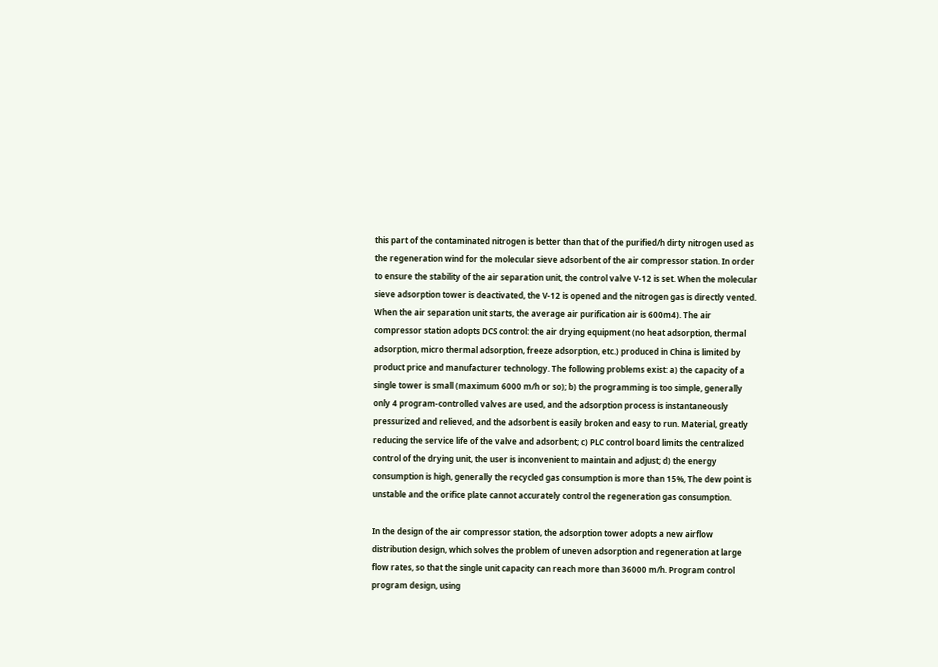this part of the contaminated nitrogen is better than that of the purified/h dirty nitrogen used as the regeneration wind for the molecular sieve adsorbent of the air compressor station. In order to ensure the stability of the air separation unit, the control valve V-12 is set. When the molecular sieve adsorption tower is deactivated, the V-12 is opened and the nitrogen gas is directly vented. When the air separation unit starts, the average air purification air is 600m4). The air compressor station adopts DCS control: the air drying equipment (no heat adsorption, thermal adsorption, micro thermal adsorption, freeze adsorption, etc.) produced in China is limited by product price and manufacturer technology. The following problems exist: a) the capacity of a single tower is small (maximum 6000 m/h or so); b) the programming is too simple, generally only 4 program-controlled valves are used, and the adsorption process is instantaneously pressurized and relieved, and the adsorbent is easily broken and easy to run. Material, greatly reducing the service life of the valve and adsorbent; c) PLC control board limits the centralized control of the drying unit, the user is inconvenient to maintain and adjust; d) the energy consumption is high, generally the recycled gas consumption is more than 15%, The dew point is unstable and the orifice plate cannot accurately control the regeneration gas consumption.

In the design of the air compressor station, the adsorption tower adopts a new airflow distribution design, which solves the problem of uneven adsorption and regeneration at large flow rates, so that the single unit capacity can reach more than 36000 m/h. Program control program design, using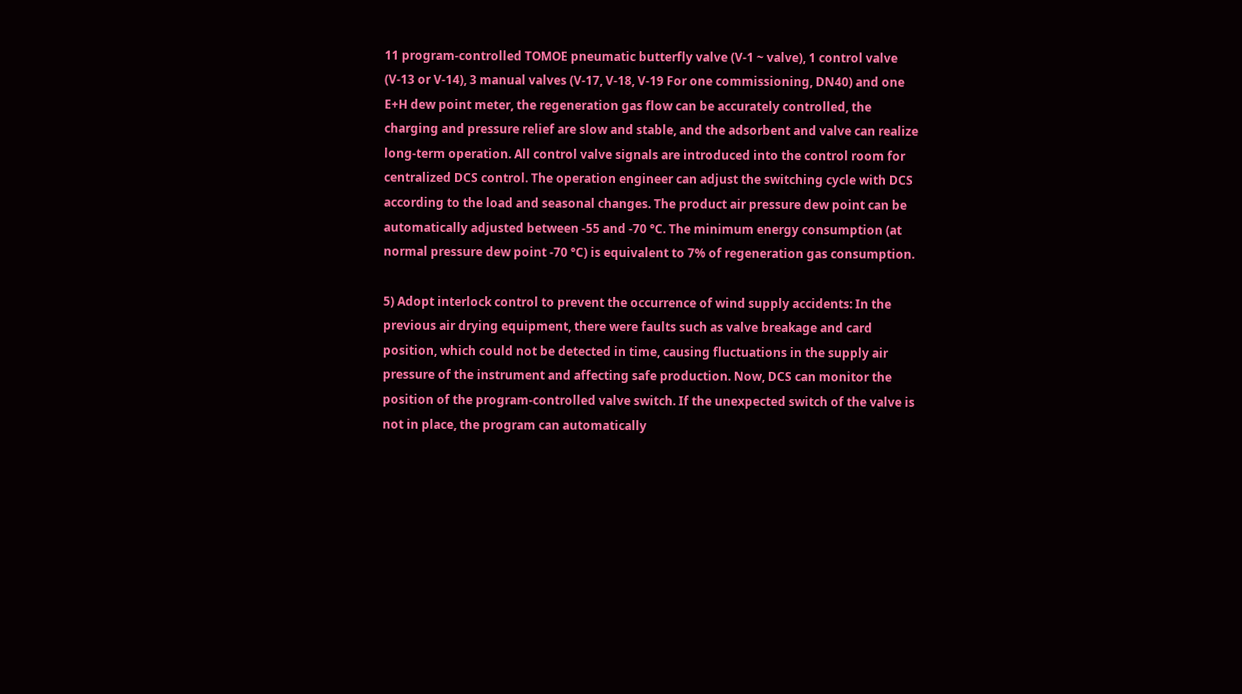11 program-controlled TOMOE pneumatic butterfly valve (V-1 ~ valve), 1 control valve (V-13 or V-14), 3 manual valves (V-17, V-18, V-19 For one commissioning, DN40) and one E+H dew point meter, the regeneration gas flow can be accurately controlled, the charging and pressure relief are slow and stable, and the adsorbent and valve can realize long-term operation. All control valve signals are introduced into the control room for centralized DCS control. The operation engineer can adjust the switching cycle with DCS according to the load and seasonal changes. The product air pressure dew point can be automatically adjusted between -55 and -70 °C. The minimum energy consumption (at normal pressure dew point -70 °C) is equivalent to 7% of regeneration gas consumption.

5) Adopt interlock control to prevent the occurrence of wind supply accidents: In the previous air drying equipment, there were faults such as valve breakage and card position, which could not be detected in time, causing fluctuations in the supply air pressure of the instrument and affecting safe production. Now, DCS can monitor the position of the program-controlled valve switch. If the unexpected switch of the valve is not in place, the program can automatically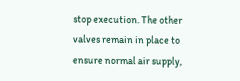stop execution. The other valves remain in place to ensure normal air supply,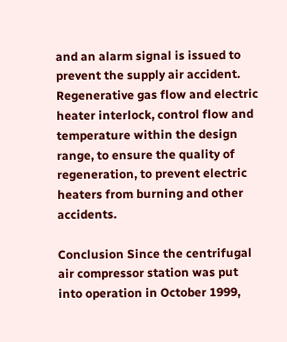and an alarm signal is issued to prevent the supply air accident. Regenerative gas flow and electric heater interlock, control flow and temperature within the design range, to ensure the quality of regeneration, to prevent electric heaters from burning and other accidents.

Conclusion Since the centrifugal air compressor station was put into operation in October 1999,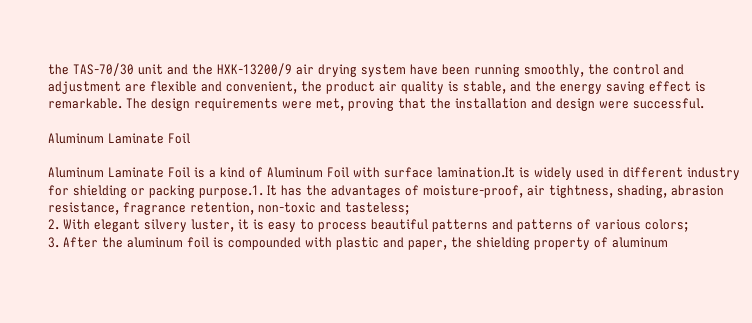the TAS-70/30 unit and the HXK-13200/9 air drying system have been running smoothly, the control and adjustment are flexible and convenient, the product air quality is stable, and the energy saving effect is remarkable. The design requirements were met, proving that the installation and design were successful.

Aluminum Laminate Foil

Aluminum Laminate Foil is a kind of Aluminum Foil with surface lamination.It is widely used in different industry for shielding or packing purpose.1. It has the advantages of moisture-proof, air tightness, shading, abrasion resistance, fragrance retention, non-toxic and tasteless;
2. With elegant silvery luster, it is easy to process beautiful patterns and patterns of various colors;
3. After the aluminum foil is compounded with plastic and paper, the shielding property of aluminum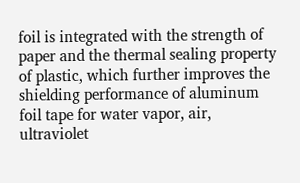foil is integrated with the strength of paper and the thermal sealing property of plastic, which further improves the shielding performance of aluminum foil tape for water vapor, air, ultraviolet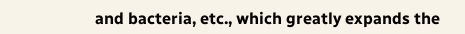and bacteria, etc., which greatly expands the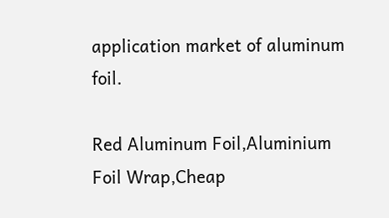application market of aluminum foil.

Red Aluminum Foil,Aluminium Foil Wrap,Cheap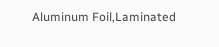Aluminum Foil,Laminated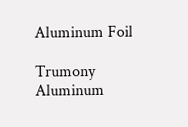Aluminum Foil

Trumony Aluminum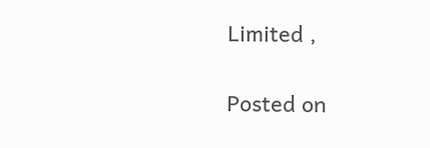Limited ,

Posted on